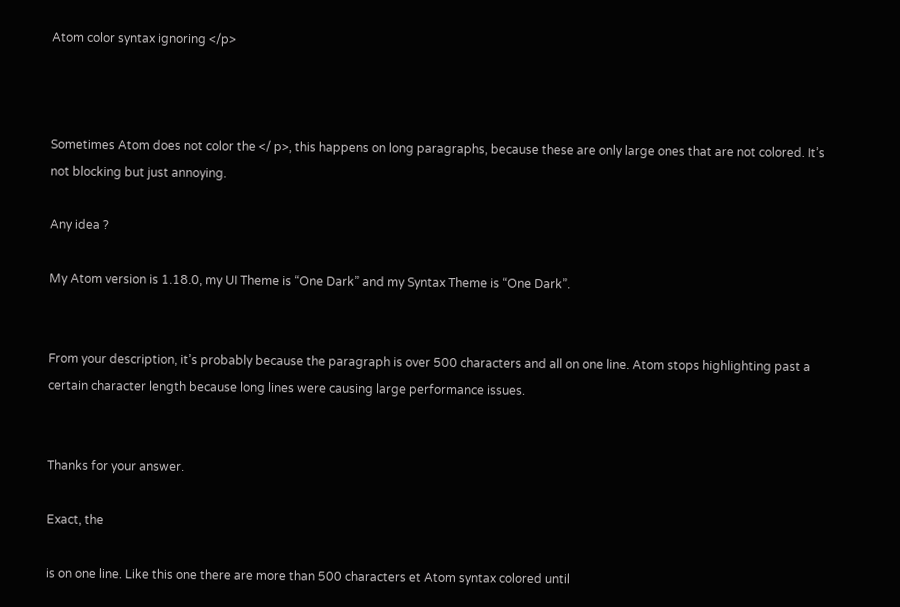Atom color syntax ignoring </p>



Sometimes Atom does not color the </ p>, this happens on long paragraphs, because these are only large ones that are not colored. It’s not blocking but just annoying.

Any idea ?

My Atom version is 1.18.0, my UI Theme is “One Dark” and my Syntax Theme is “One Dark”.


From your description, it’s probably because the paragraph is over 500 characters and all on one line. Atom stops highlighting past a certain character length because long lines were causing large performance issues.


Thanks for your answer.

Exact, the

is on one line. Like this one there are more than 500 characters et Atom syntax colored until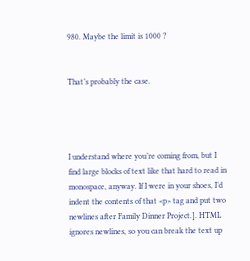980. Maybe the limit is 1000 ?


That’s probably the case.




I understand where you’re coming from, but I find large blocks of text like that hard to read in monospace, anyway. If I were in your shoes, I’d indent the contents of that <p> tag and put two newlines after Family Dinner Project.]. HTML ignores newlines, so you can break the text up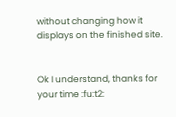without changing how it displays on the finished site.


Ok I understand, thanks for your time :fu:t2: